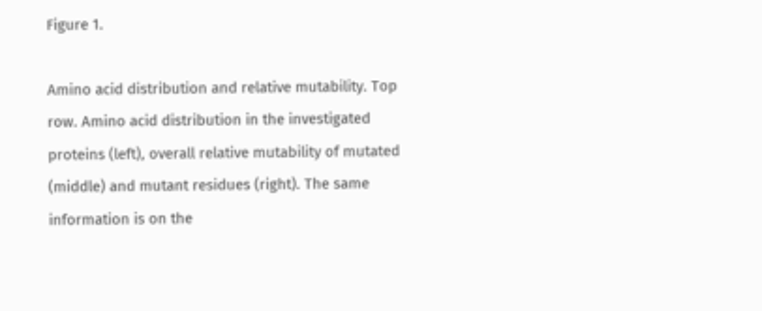Figure 1.

Amino acid distribution and relative mutability. Top row. Amino acid distribution in the investigated proteins (left), overall relative mutability of mutated (middle) and mutant residues (right). The same information is on the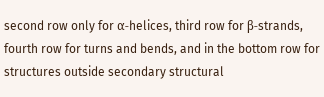second row only for α-helices, third row for β-strands, fourth row for turns and bends, and in the bottom row for structures outside secondary structural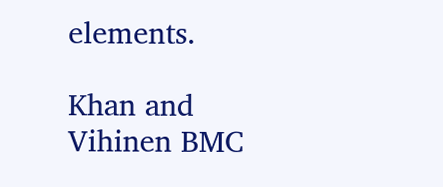elements.

Khan and Vihinen BMC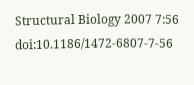Structural Biology 2007 7:56   doi:10.1186/1472-6807-7-56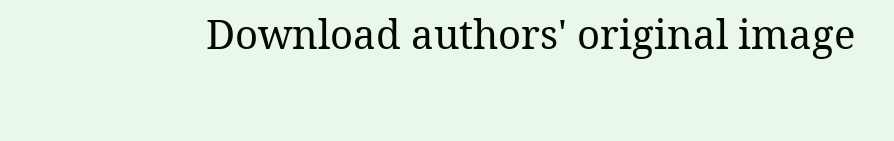Download authors' original image